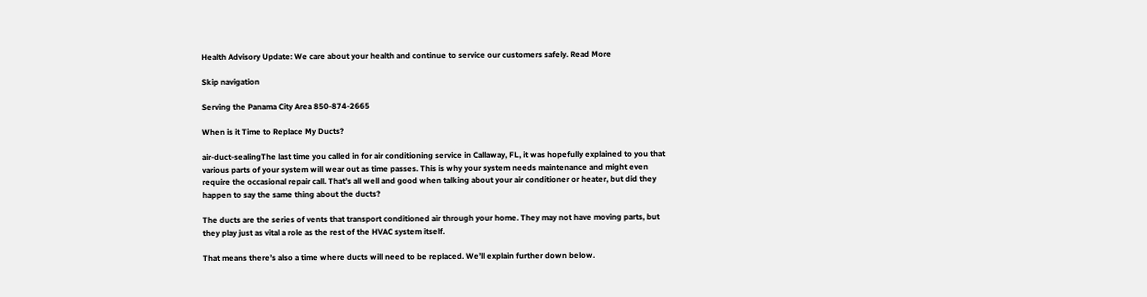Health Advisory Update: We care about your health and continue to service our customers safely. Read More

Skip navigation

Serving the Panama City Area 850-874-2665

When is it Time to Replace My Ducts?

air-duct-sealingThe last time you called in for air conditioning service in Callaway, FL, it was hopefully explained to you that various parts of your system will wear out as time passes. This is why your system needs maintenance and might even require the occasional repair call. That’s all well and good when talking about your air conditioner or heater, but did they happen to say the same thing about the ducts?

The ducts are the series of vents that transport conditioned air through your home. They may not have moving parts, but they play just as vital a role as the rest of the HVAC system itself.

That means there’s also a time where ducts will need to be replaced. We’ll explain further down below.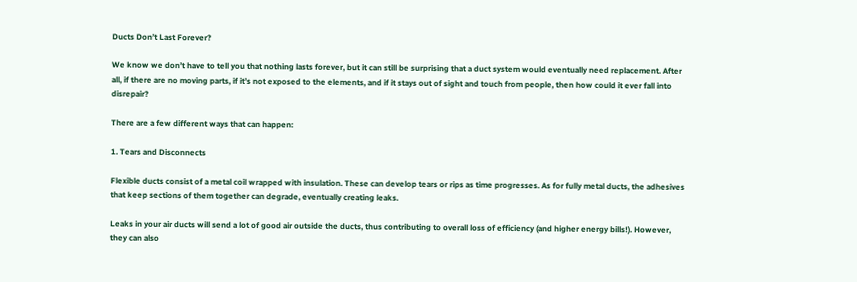Ducts Don’t Last Forever?

We know we don’t have to tell you that nothing lasts forever, but it can still be surprising that a duct system would eventually need replacement. After all, if there are no moving parts, if it’s not exposed to the elements, and if it stays out of sight and touch from people, then how could it ever fall into disrepair?

There are a few different ways that can happen:

1. Tears and Disconnects

Flexible ducts consist of a metal coil wrapped with insulation. These can develop tears or rips as time progresses. As for fully metal ducts, the adhesives that keep sections of them together can degrade, eventually creating leaks.

Leaks in your air ducts will send a lot of good air outside the ducts, thus contributing to overall loss of efficiency (and higher energy bills!). However, they can also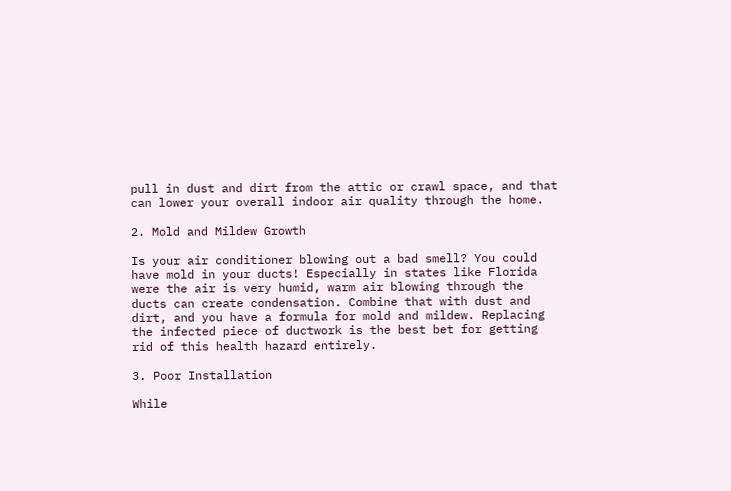pull in dust and dirt from the attic or crawl space, and that can lower your overall indoor air quality through the home.

2. Mold and Mildew Growth

Is your air conditioner blowing out a bad smell? You could have mold in your ducts! Especially in states like Florida were the air is very humid, warm air blowing through the ducts can create condensation. Combine that with dust and dirt, and you have a formula for mold and mildew. Replacing the infected piece of ductwork is the best bet for getting rid of this health hazard entirely.

3. Poor Installation

While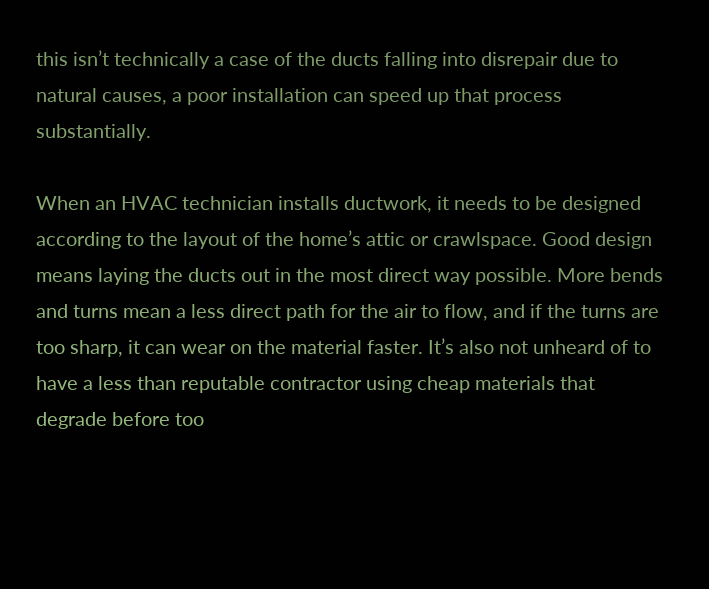this isn’t technically a case of the ducts falling into disrepair due to natural causes, a poor installation can speed up that process substantially.

When an HVAC technician installs ductwork, it needs to be designed according to the layout of the home’s attic or crawlspace. Good design means laying the ducts out in the most direct way possible. More bends and turns mean a less direct path for the air to flow, and if the turns are too sharp, it can wear on the material faster. It’s also not unheard of to have a less than reputable contractor using cheap materials that degrade before too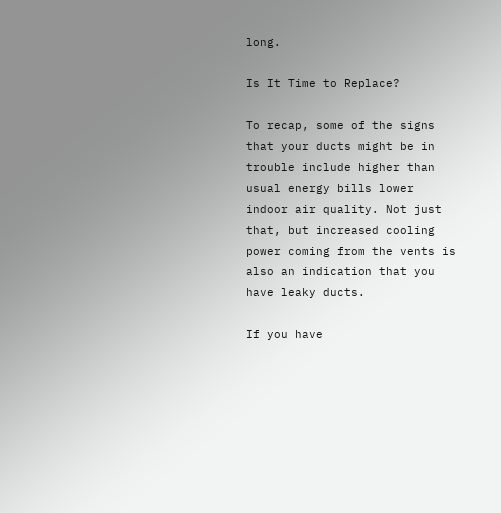long.

Is It Time to Replace?

To recap, some of the signs that your ducts might be in trouble include higher than usual energy bills lower indoor air quality. Not just that, but increased cooling power coming from the vents is also an indication that you have leaky ducts.

If you have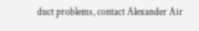duct problems, contact Alexander Air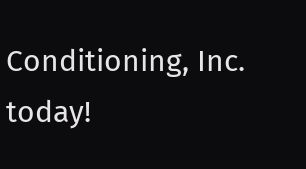Conditioning, Inc. today!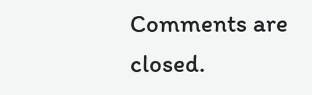Comments are closed.